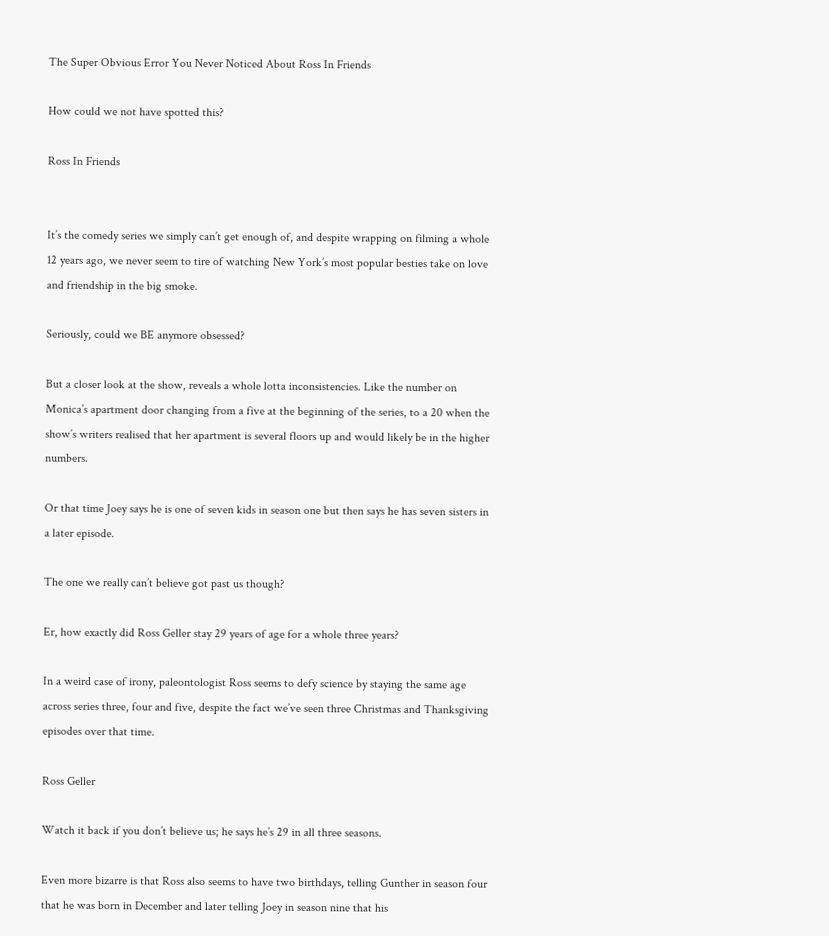The Super Obvious Error You Never Noticed About Ross In Friends

How could we not have spotted this?

Ross In Friends


It’s the comedy series we simply can’t get enough of, and despite wrapping on filming a whole 12 years ago, we never seem to tire of watching New York’s most popular besties take on love and friendship in the big smoke.

Seriously, could we BE anymore obsessed?

But a closer look at the show, reveals a whole lotta inconsistencies. Like the number on Monica’s apartment door changing from a five at the beginning of the series, to a 20 when the show’s writers realised that her apartment is several floors up and would likely be in the higher numbers.

Or that time Joey says he is one of seven kids in season one but then says he has seven sisters in a later episode.

The one we really can’t believe got past us though?

Er, how exactly did Ross Geller stay 29 years of age for a whole three years?

In a weird case of irony, paleontologist Ross seems to defy science by staying the same age across series three, four and five, despite the fact we’ve seen three Christmas and Thanksgiving episodes over that time.

Ross Geller

Watch it back if you don’t believe us; he says he’s 29 in all three seasons.

Even more bizarre is that Ross also seems to have two birthdays, telling Gunther in season four that he was born in December and later telling Joey in season nine that his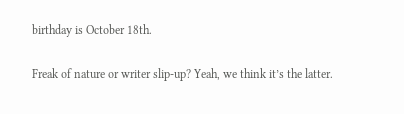birthday is October 18th.

Freak of nature or writer slip-up? Yeah, we think it’s the latter.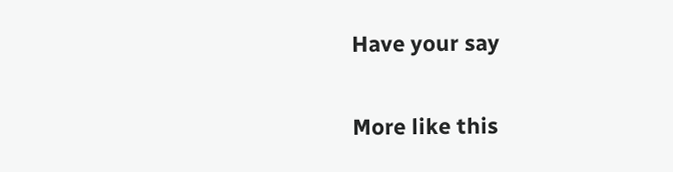Have your say

More like this